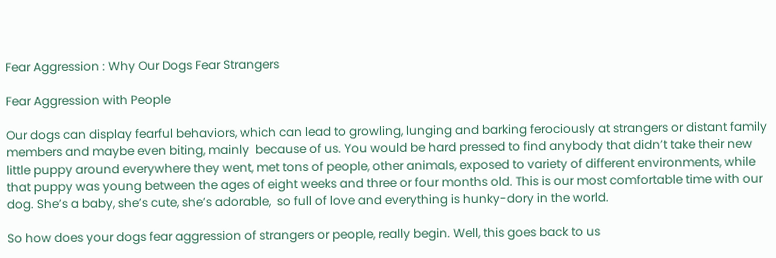Fear Aggression : Why Our Dogs Fear Strangers

Fear Aggression with People

Our dogs can display fearful behaviors, which can lead to growling, lunging and barking ferociously at strangers or distant family members and maybe even biting, mainly  because of us. You would be hard pressed to find anybody that didn’t take their new little puppy around everywhere they went, met tons of people, other animals, exposed to variety of different environments, while that puppy was young between the ages of eight weeks and three or four months old. This is our most comfortable time with our dog. She’s a baby, she’s cute, she’s adorable,  so full of love and everything is hunky-dory in the world.

So how does your dogs fear aggression of strangers or people, really begin. Well, this goes back to us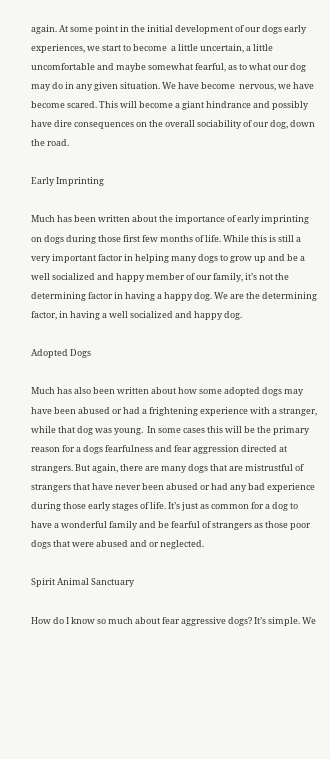again. At some point in the initial development of our dogs early experiences, we start to become  a little uncertain, a little uncomfortable and maybe somewhat fearful, as to what our dog may do in any given situation. We have become  nervous, we have become scared. This will become a giant hindrance and possibly have dire consequences on the overall sociability of our dog, down the road.

Early Imprinting

Much has been written about the importance of early imprinting on dogs during those first few months of life. While this is still a very important factor in helping many dogs to grow up and be a well socialized and happy member of our family, it’s not the determining factor in having a happy dog. We are the determining factor, in having a well socialized and happy dog.

Adopted Dogs

Much has also been written about how some adopted dogs may have been abused or had a frightening experience with a stranger, while that dog was young.  In some cases this will be the primary reason for a dogs fearfulness and fear aggression directed at strangers. But again, there are many dogs that are mistrustful of strangers that have never been abused or had any bad experience during those early stages of life. It’s just as common for a dog to have a wonderful family and be fearful of strangers as those poor dogs that were abused and or neglected.

Spirit Animal Sanctuary

How do I know so much about fear aggressive dogs? It’s simple. We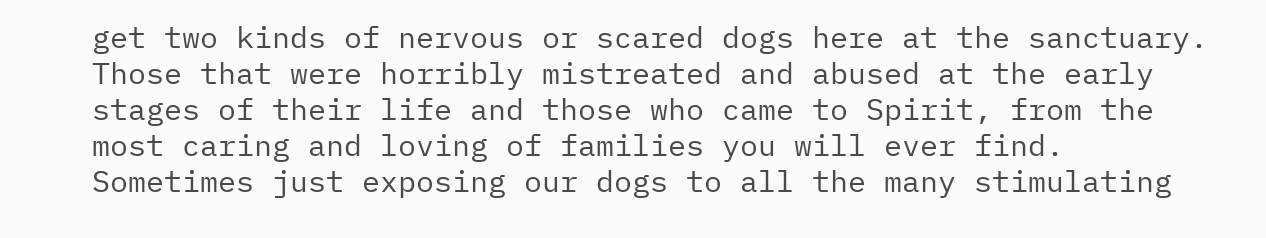get two kinds of nervous or scared dogs here at the sanctuary. Those that were horribly mistreated and abused at the early stages of their life and those who came to Spirit, from the most caring and loving of families you will ever find.  Sometimes just exposing our dogs to all the many stimulating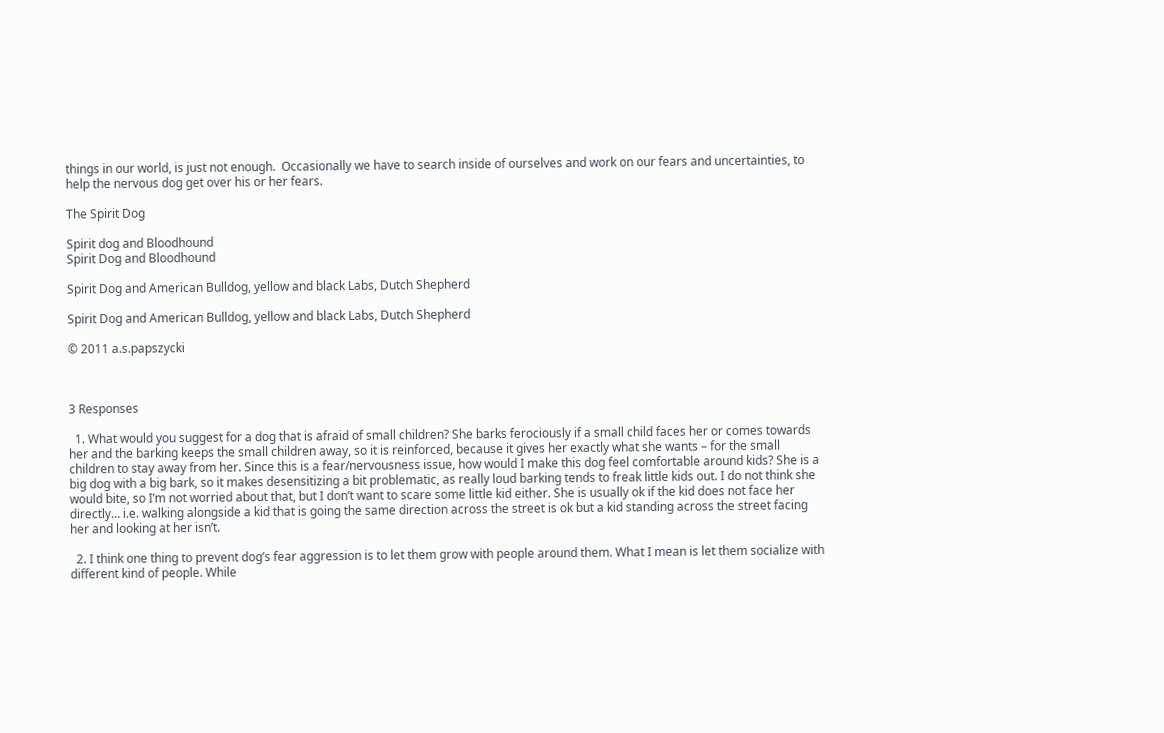things in our world, is just not enough.  Occasionally we have to search inside of ourselves and work on our fears and uncertainties, to help the nervous dog get over his or her fears.

The Spirit Dog

Spirit dog and Bloodhound
Spirit Dog and Bloodhound

Spirit Dog and American Bulldog, yellow and black Labs, Dutch Shepherd

Spirit Dog and American Bulldog, yellow and black Labs, Dutch Shepherd

© 2011 a.s.papszycki



3 Responses

  1. What would you suggest for a dog that is afraid of small children? She barks ferociously if a small child faces her or comes towards her and the barking keeps the small children away, so it is reinforced, because it gives her exactly what she wants – for the small children to stay away from her. Since this is a fear/nervousness issue, how would I make this dog feel comfortable around kids? She is a big dog with a big bark, so it makes desensitizing a bit problematic, as really loud barking tends to freak little kids out. I do not think she would bite, so I’m not worried about that, but I don’t want to scare some little kid either. She is usually ok if the kid does not face her directly… i.e. walking alongside a kid that is going the same direction across the street is ok but a kid standing across the street facing her and looking at her isn’t.

  2. I think one thing to prevent dog’s fear aggression is to let them grow with people around them. What I mean is let them socialize with different kind of people. While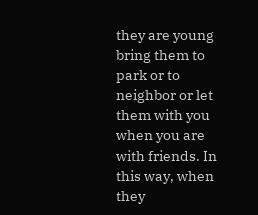they are young bring them to park or to neighbor or let them with you when you are with friends. In this way, when they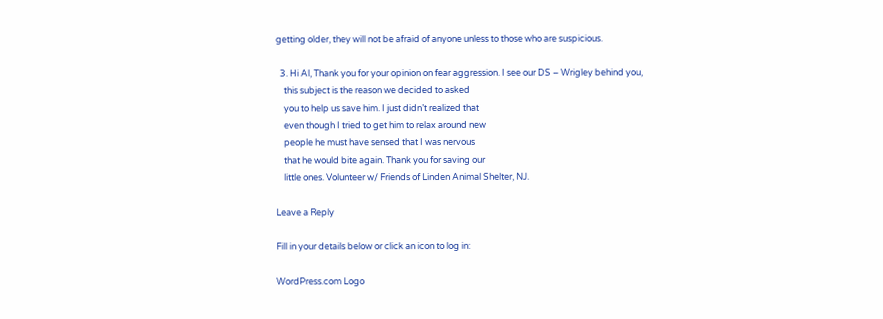getting older, they will not be afraid of anyone unless to those who are suspicious.

  3. Hi Al, Thank you for your opinion on fear aggression. I see our DS – Wrigley behind you,
    this subject is the reason we decided to asked
    you to help us save him. I just didn’t realized that
    even though I tried to get him to relax around new
    people he must have sensed that I was nervous
    that he would bite again. Thank you for saving our
    little ones. Volunteer w/ Friends of Linden Animal Shelter, NJ.

Leave a Reply

Fill in your details below or click an icon to log in:

WordPress.com Logo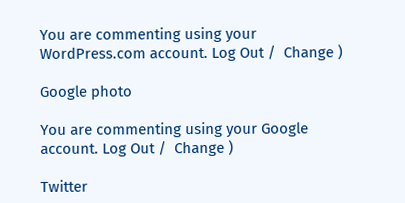You are commenting using your WordPress.com account. Log Out /  Change )

Google photo

You are commenting using your Google account. Log Out /  Change )

Twitter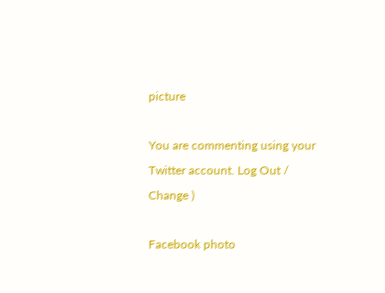picture

You are commenting using your Twitter account. Log Out /  Change )

Facebook photo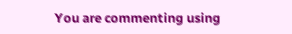You are commenting using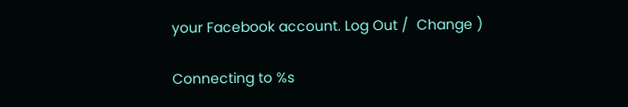your Facebook account. Log Out /  Change )

Connecting to %s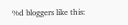%d bloggers like this: